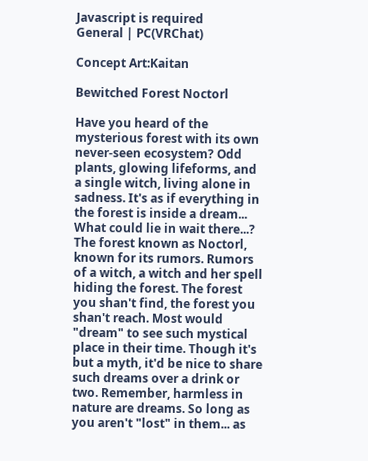Javascript is required
General | PC(VRChat)

Concept Art:Kaitan

Bewitched Forest Noctorl

Have you heard of the mysterious forest with its own never-seen ecosystem? Odd plants, glowing lifeforms, and a single witch, living alone in sadness. It's as if everything in the forest is inside a dream... What could lie in wait there...? The forest known as Noctorl, known for its rumors. Rumors of a witch, a witch and her spell hiding the forest. The forest you shan't find, the forest you shan't reach. Most would "dream" to see such mystical place in their time. Though it's but a myth, it'd be nice to share such dreams over a drink or two. Remember, harmless in nature are dreams. So long as you aren't "lost" in them... as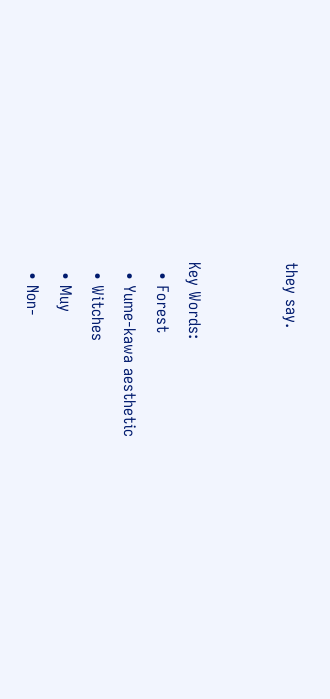they say.


Key Words:
  • Forest
  • Yume-kawa aesthetic
  • Witches
  • Muy
  • Non-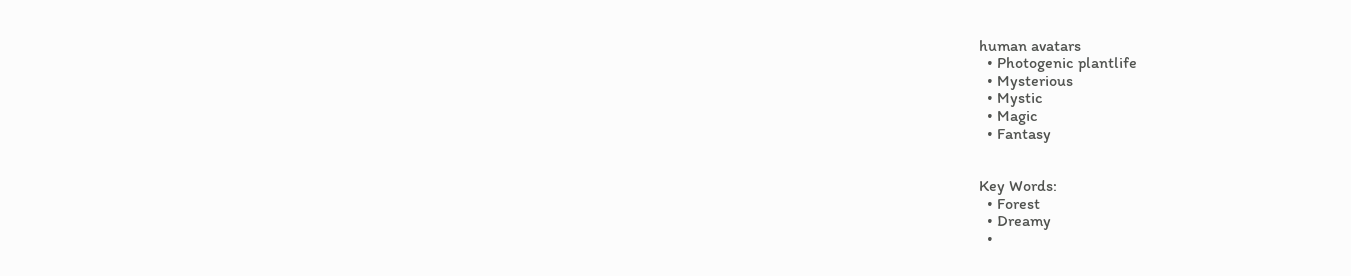human avatars
  • Photogenic plantlife
  • Mysterious
  • Mystic
  • Magic
  • Fantasy


Key Words:
  • Forest
  • Dreamy
  •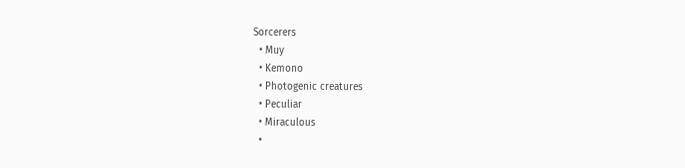Sorcerers
  • Muy
  • Kemono
  • Photogenic creatures
  • Peculiar
  • Miraculous
  •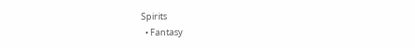Spirits
  • Fantasy